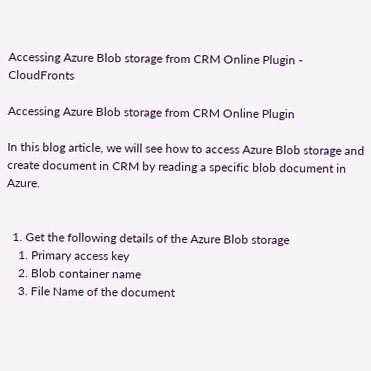Accessing Azure Blob storage from CRM Online Plugin - CloudFronts

Accessing Azure Blob storage from CRM Online Plugin

In this blog article, we will see how to access Azure Blob storage and create document in CRM by reading a specific blob document in Azure.


  1. Get the following details of the Azure Blob storage
    1. Primary access key
    2. Blob container name
    3. File Name of the document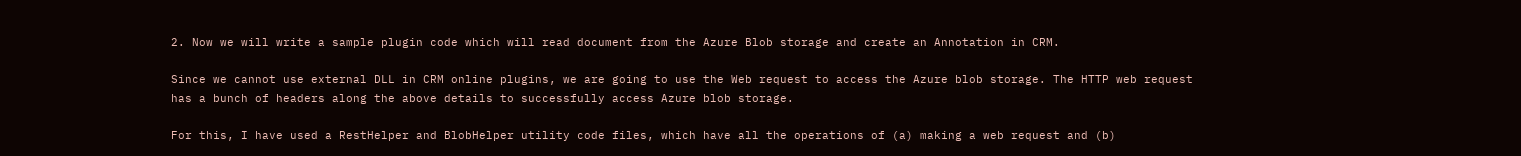2. Now we will write a sample plugin code which will read document from the Azure Blob storage and create an Annotation in CRM.

Since we cannot use external DLL in CRM online plugins, we are going to use the Web request to access the Azure blob storage. The HTTP web request has a bunch of headers along the above details to successfully access Azure blob storage.

For this, I have used a RestHelper and BlobHelper utility code files, which have all the operations of (a) making a web request and (b)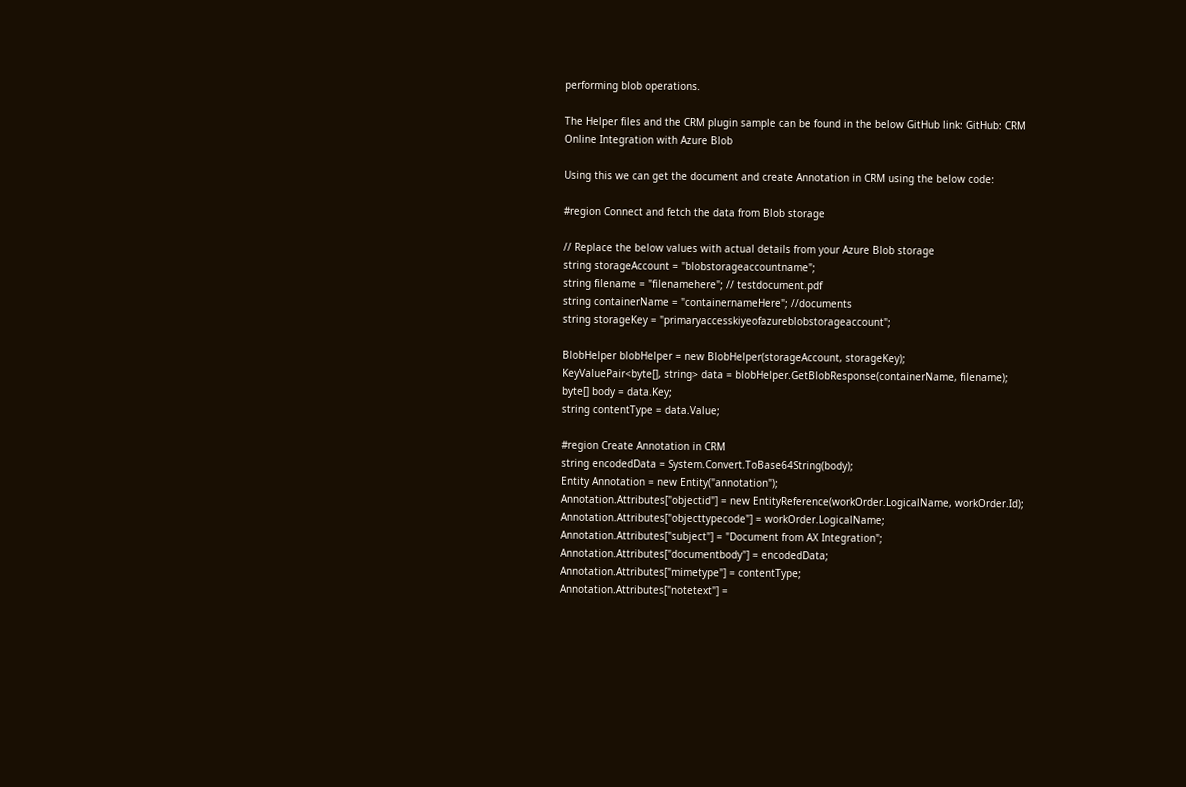performing blob operations.

The Helper files and the CRM plugin sample can be found in the below GitHub link: GitHub: CRM Online Integration with Azure Blob

Using this we can get the document and create Annotation in CRM using the below code:

#region Connect and fetch the data from Blob storage

// Replace the below values with actual details from your Azure Blob storage
string storageAccount = "blobstorageaccountname";
string filename = "filenamehere"; // testdocument.pdf
string containerName = "containernameHere"; //documents
string storageKey = "primaryaccesskiyeofazureblobstorageaccount";

BlobHelper blobHelper = new BlobHelper(storageAccount, storageKey);
KeyValuePair<byte[], string> data = blobHelper.GetBlobResponse(containerName, filename);
byte[] body = data.Key;
string contentType = data.Value;

#region Create Annotation in CRM
string encodedData = System.Convert.ToBase64String(body);
Entity Annotation = new Entity("annotation");
Annotation.Attributes["objectid"] = new EntityReference(workOrder.LogicalName, workOrder.Id);
Annotation.Attributes["objecttypecode"] = workOrder.LogicalName;
Annotation.Attributes["subject"] = "Document from AX Integration";
Annotation.Attributes["documentbody"] = encodedData;
Annotation.Attributes["mimetype"] = contentType;
Annotation.Attributes["notetext"] =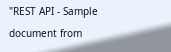"REST API - Sample document from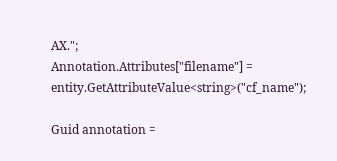AX.";
Annotation.Attributes["filename"] = entity.GetAttributeValue<string>("cf_name");

Guid annotation =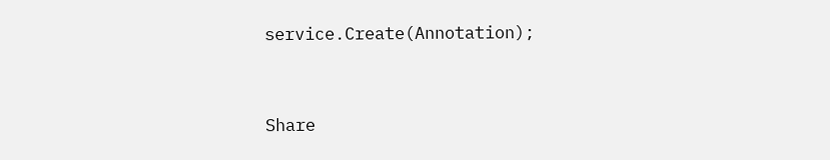service.Create(Annotation);


Share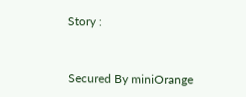Story :



Secured By miniOrange